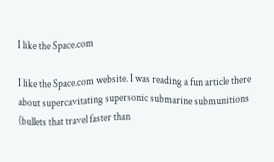I like the Space.com

I like the Space.com website. I was reading a fun article there about supercavitating supersonic submarine submunitions (bullets that travel faster than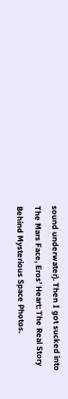sound underwater). Then I got sucked into The Mars Face, Eros’ Heart: The Real Story Behind Mysterious Space Photos.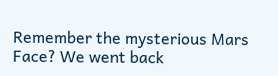Remember the mysterious Mars Face? We went back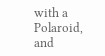with a Polaroid, and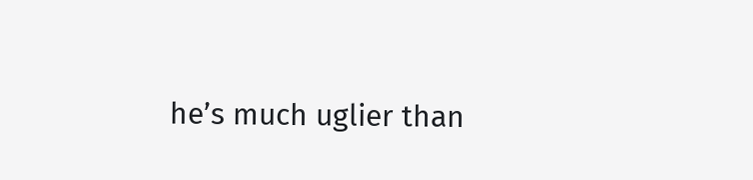he’s much uglier than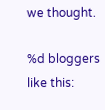we thought.

%d bloggers like this: